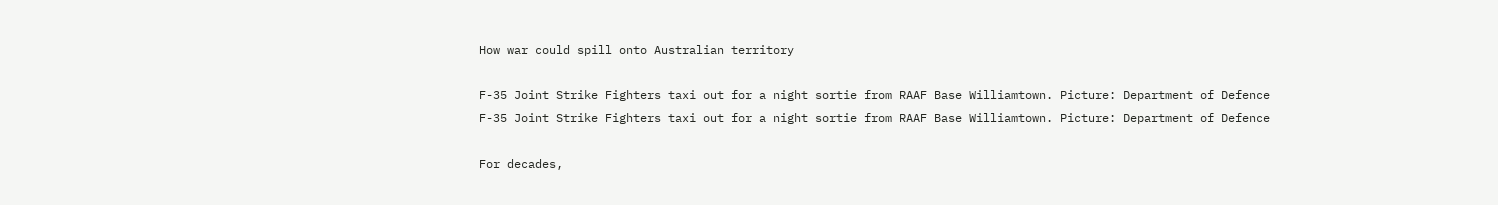How war could spill onto Australian territory

F-35 Joint Strike Fighters taxi out for a night sortie from RAAF Base Williamtown. Picture: Department of Defence
F-35 Joint Strike Fighters taxi out for a night sortie from RAAF Base Williamtown. Picture: Department of Defence

For decades,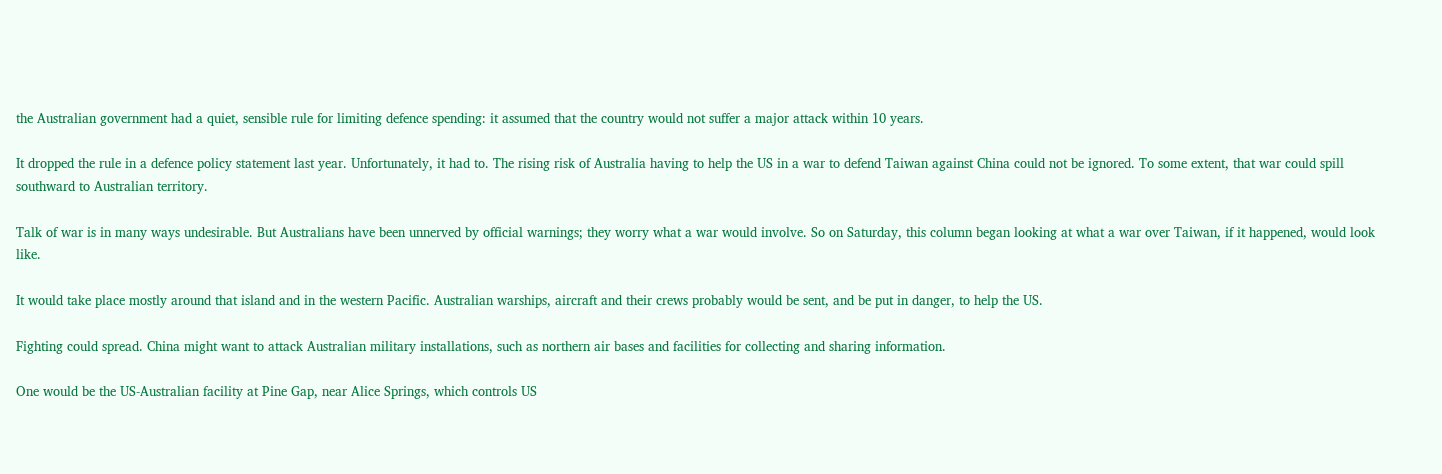the Australian government had a quiet, sensible rule for limiting defence spending: it assumed that the country would not suffer a major attack within 10 years.

It dropped the rule in a defence policy statement last year. Unfortunately, it had to. The rising risk of Australia having to help the US in a war to defend Taiwan against China could not be ignored. To some extent, that war could spill southward to Australian territory.

Talk of war is in many ways undesirable. But Australians have been unnerved by official warnings; they worry what a war would involve. So on Saturday, this column began looking at what a war over Taiwan, if it happened, would look like.

It would take place mostly around that island and in the western Pacific. Australian warships, aircraft and their crews probably would be sent, and be put in danger, to help the US.

Fighting could spread. China might want to attack Australian military installations, such as northern air bases and facilities for collecting and sharing information.

One would be the US-Australian facility at Pine Gap, near Alice Springs, which controls US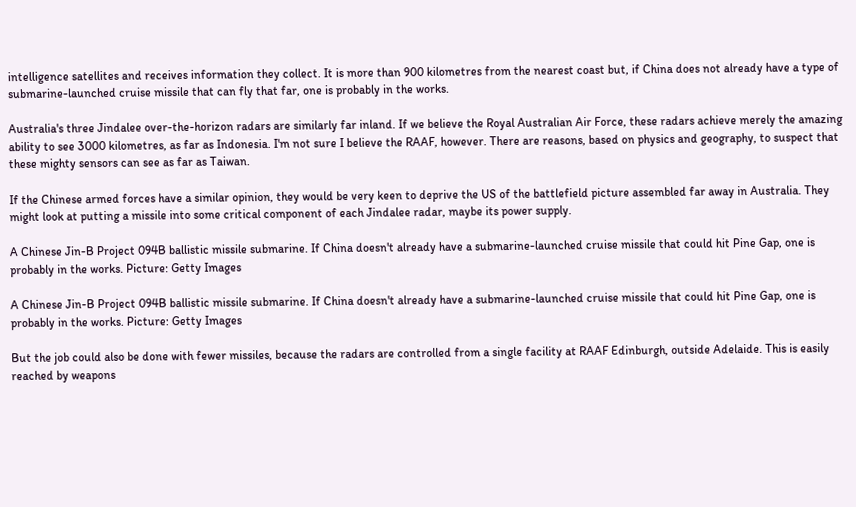intelligence satellites and receives information they collect. It is more than 900 kilometres from the nearest coast but, if China does not already have a type of submarine-launched cruise missile that can fly that far, one is probably in the works.

Australia's three Jindalee over-the-horizon radars are similarly far inland. If we believe the Royal Australian Air Force, these radars achieve merely the amazing ability to see 3000 kilometres, as far as Indonesia. I'm not sure I believe the RAAF, however. There are reasons, based on physics and geography, to suspect that these mighty sensors can see as far as Taiwan.

If the Chinese armed forces have a similar opinion, they would be very keen to deprive the US of the battlefield picture assembled far away in Australia. They might look at putting a missile into some critical component of each Jindalee radar, maybe its power supply.

A Chinese Jin-B Project 094B ballistic missile submarine. If China doesn't already have a submarine-launched cruise missile that could hit Pine Gap, one is probably in the works. Picture: Getty Images

A Chinese Jin-B Project 094B ballistic missile submarine. If China doesn't already have a submarine-launched cruise missile that could hit Pine Gap, one is probably in the works. Picture: Getty Images

But the job could also be done with fewer missiles, because the radars are controlled from a single facility at RAAF Edinburgh, outside Adelaide. This is easily reached by weapons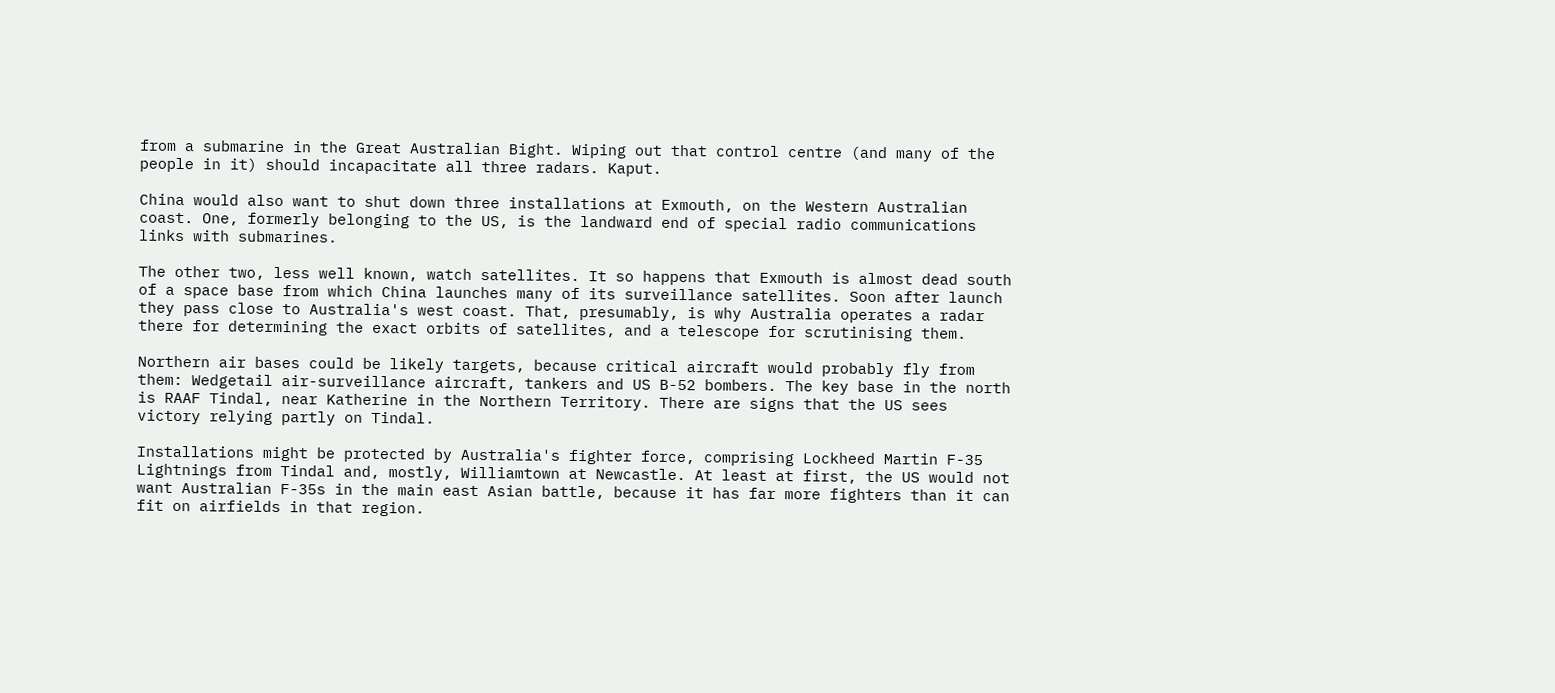from a submarine in the Great Australian Bight. Wiping out that control centre (and many of the people in it) should incapacitate all three radars. Kaput.

China would also want to shut down three installations at Exmouth, on the Western Australian coast. One, formerly belonging to the US, is the landward end of special radio communications links with submarines.

The other two, less well known, watch satellites. It so happens that Exmouth is almost dead south of a space base from which China launches many of its surveillance satellites. Soon after launch they pass close to Australia's west coast. That, presumably, is why Australia operates a radar there for determining the exact orbits of satellites, and a telescope for scrutinising them.

Northern air bases could be likely targets, because critical aircraft would probably fly from them: Wedgetail air-surveillance aircraft, tankers and US B-52 bombers. The key base in the north is RAAF Tindal, near Katherine in the Northern Territory. There are signs that the US sees victory relying partly on Tindal.

Installations might be protected by Australia's fighter force, comprising Lockheed Martin F-35 Lightnings from Tindal and, mostly, Williamtown at Newcastle. At least at first, the US would not want Australian F-35s in the main east Asian battle, because it has far more fighters than it can fit on airfields in that region.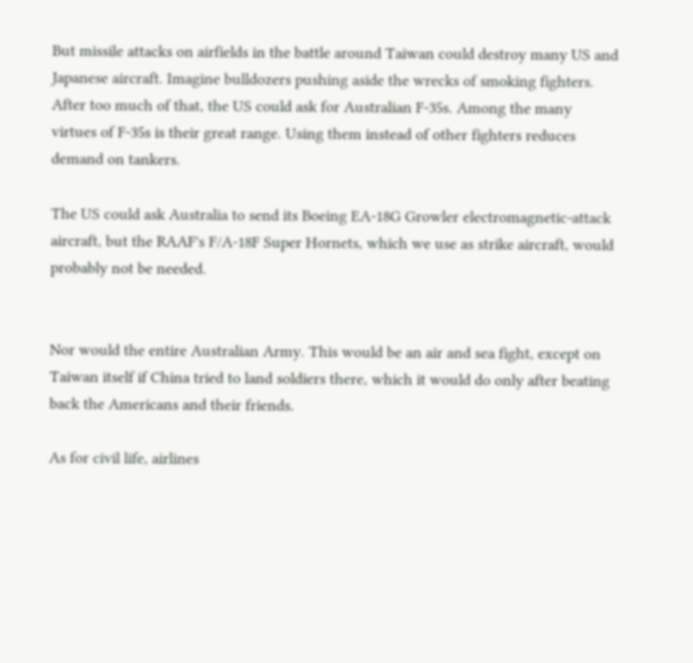But missile attacks on airfields in the battle around Taiwan could destroy many US and Japanese aircraft. Imagine bulldozers pushing aside the wrecks of smoking fighters. After too much of that, the US could ask for Australian F-35s. Among the many virtues of F-35s is their great range. Using them instead of other fighters reduces demand on tankers.

The US could ask Australia to send its Boeing EA-18G Growler electromagnetic-attack aircraft, but the RAAF's F/A-18F Super Hornets, which we use as strike aircraft, would probably not be needed.


Nor would the entire Australian Army. This would be an air and sea fight, except on Taiwan itself if China tried to land soldiers there, which it would do only after beating back the Americans and their friends.

As for civil life, airlines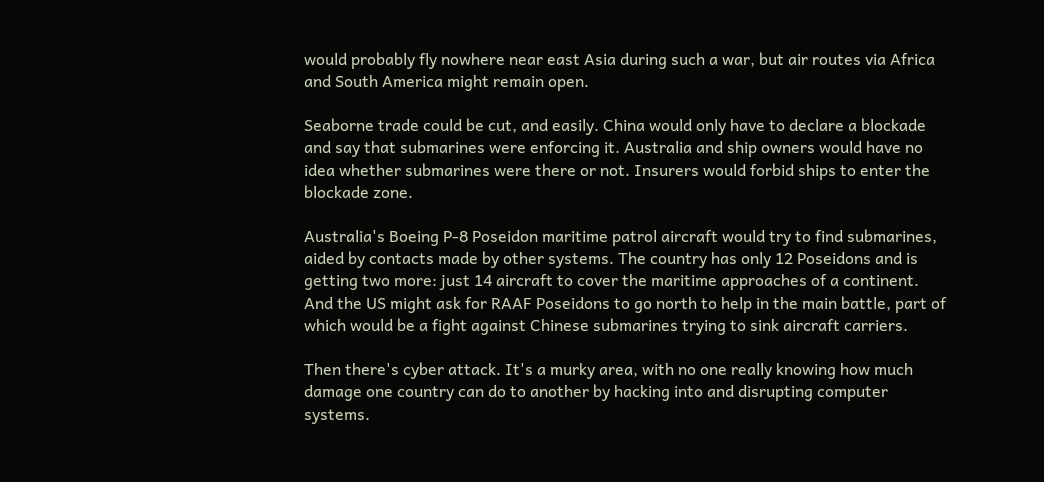would probably fly nowhere near east Asia during such a war, but air routes via Africa and South America might remain open.

Seaborne trade could be cut, and easily. China would only have to declare a blockade and say that submarines were enforcing it. Australia and ship owners would have no idea whether submarines were there or not. Insurers would forbid ships to enter the blockade zone.

Australia's Boeing P-8 Poseidon maritime patrol aircraft would try to find submarines, aided by contacts made by other systems. The country has only 12 Poseidons and is getting two more: just 14 aircraft to cover the maritime approaches of a continent. And the US might ask for RAAF Poseidons to go north to help in the main battle, part of which would be a fight against Chinese submarines trying to sink aircraft carriers.

Then there's cyber attack. It's a murky area, with no one really knowing how much damage one country can do to another by hacking into and disrupting computer systems.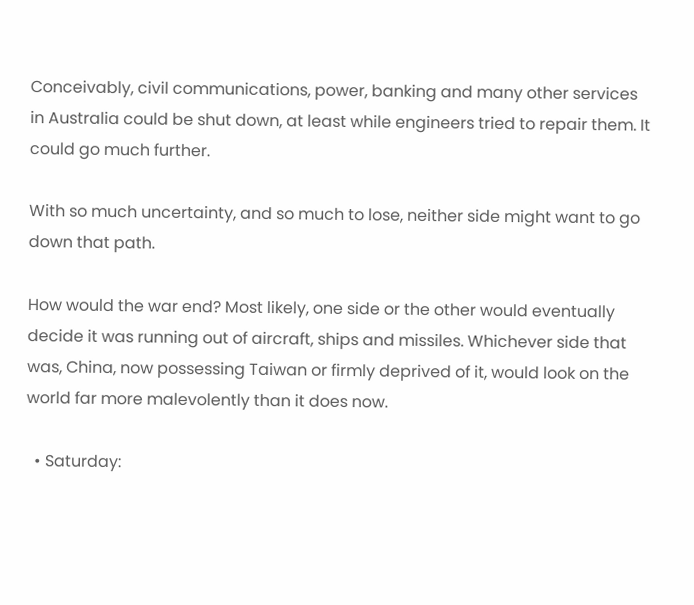Conceivably, civil communications, power, banking and many other services in Australia could be shut down, at least while engineers tried to repair them. It could go much further.

With so much uncertainty, and so much to lose, neither side might want to go down that path.

How would the war end? Most likely, one side or the other would eventually decide it was running out of aircraft, ships and missiles. Whichever side that was, China, now possessing Taiwan or firmly deprived of it, would look on the world far more malevolently than it does now.

  • Saturday: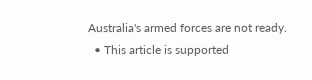Australia's armed forces are not ready.
  • This article is supported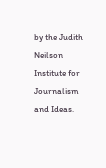by the Judith Neilson Institute for Journalism and Ideas.